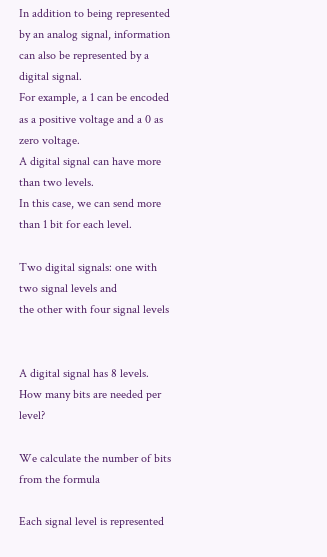In addition to being represented by an analog signal, information can also be represented by a digital signal.
For example, a 1 can be encoded as a positive voltage and a 0 as zero voltage.
A digital signal can have more than two levels.
In this case, we can send more than 1 bit for each level.

Two digital signals: one with two signal levels and
the other with four signal levels


A digital signal has 8 levels. How many bits are needed per level?

We calculate the number of bits from the formula

Each signal level is represented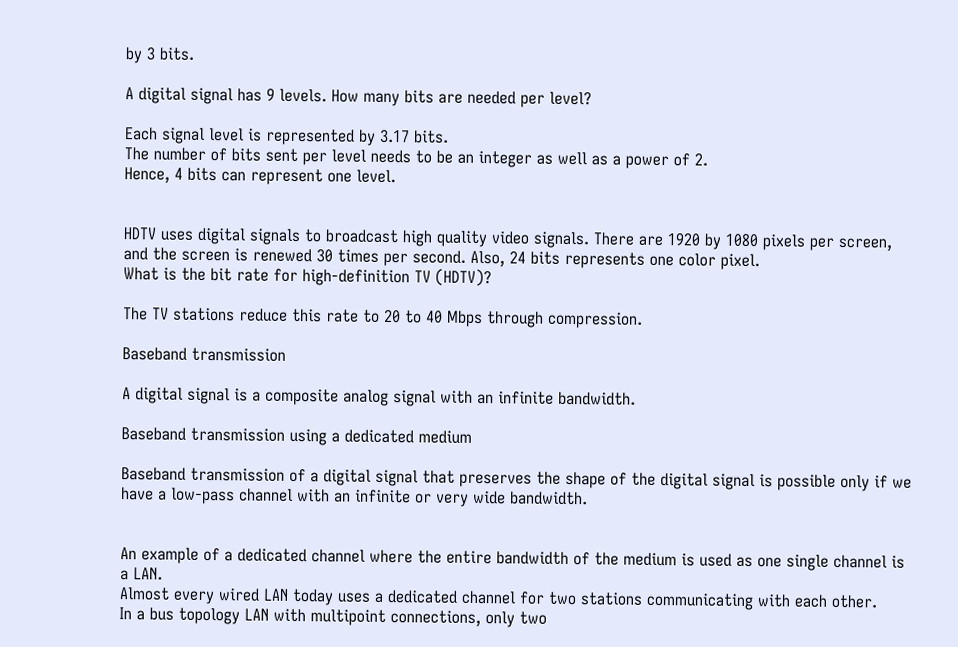by 3 bits.

A digital signal has 9 levels. How many bits are needed per level?

Each signal level is represented by 3.17 bits.
The number of bits sent per level needs to be an integer as well as a power of 2.
Hence, 4 bits can represent one level.


HDTV uses digital signals to broadcast high quality video signals. There are 1920 by 1080 pixels per screen, and the screen is renewed 30 times per second. Also, 24 bits represents one color pixel.
What is the bit rate for high-definition TV (HDTV)?

The TV stations reduce this rate to 20 to 40 Mbps through compression.

Baseband transmission

A digital signal is a composite analog signal with an infinite bandwidth.

Baseband transmission using a dedicated medium

Baseband transmission of a digital signal that preserves the shape of the digital signal is possible only if we have a low-pass channel with an infinite or very wide bandwidth.


An example of a dedicated channel where the entire bandwidth of the medium is used as one single channel is a LAN.
Almost every wired LAN today uses a dedicated channel for two stations communicating with each other.
In a bus topology LAN with multipoint connections, only two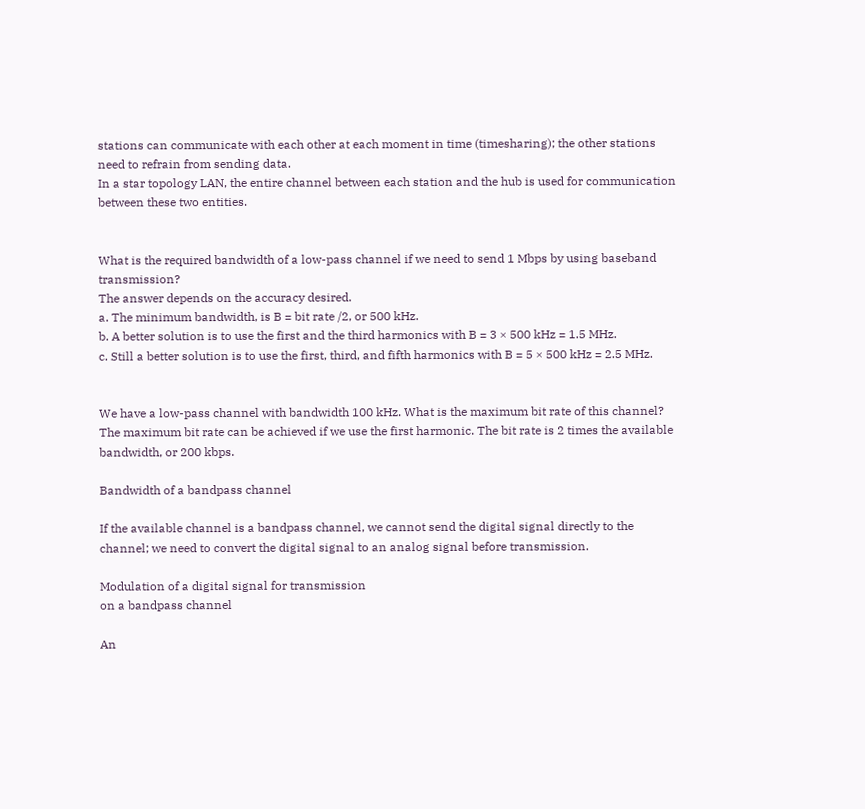stations can communicate with each other at each moment in time (timesharing); the other stations need to refrain from sending data.
In a star topology LAN, the entire channel between each station and the hub is used for communication between these two entities.


What is the required bandwidth of a low-pass channel if we need to send 1 Mbps by using baseband transmission?
The answer depends on the accuracy desired.
a. The minimum bandwidth, is B = bit rate /2, or 500 kHz.
b. A better solution is to use the first and the third harmonics with B = 3 × 500 kHz = 1.5 MHz.
c. Still a better solution is to use the first, third, and fifth harmonics with B = 5 × 500 kHz = 2.5 MHz.


We have a low-pass channel with bandwidth 100 kHz. What is the maximum bit rate of this channel?
The maximum bit rate can be achieved if we use the first harmonic. The bit rate is 2 times the available bandwidth, or 200 kbps.

Bandwidth of a bandpass channel

If the available channel is a bandpass channel, we cannot send the digital signal directly to the channel; we need to convert the digital signal to an analog signal before transmission.

Modulation of a digital signal for transmission
on a bandpass channel

An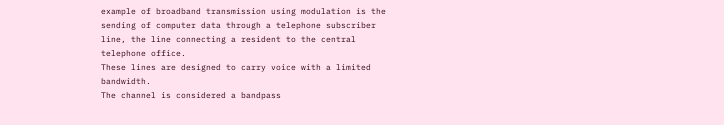example of broadband transmission using modulation is the sending of computer data through a telephone subscriber line, the line connecting a resident to the central telephone office.
These lines are designed to carry voice with a limited bandwidth.
The channel is considered a bandpass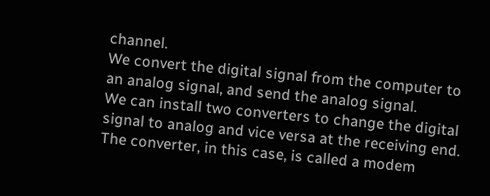channel.
We convert the digital signal from the computer to an analog signal, and send the analog signal.
We can install two converters to change the digital signal to analog and vice versa at the receiving end.
The converter, in this case, is called a modem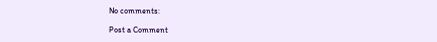No comments:

Post a Comment